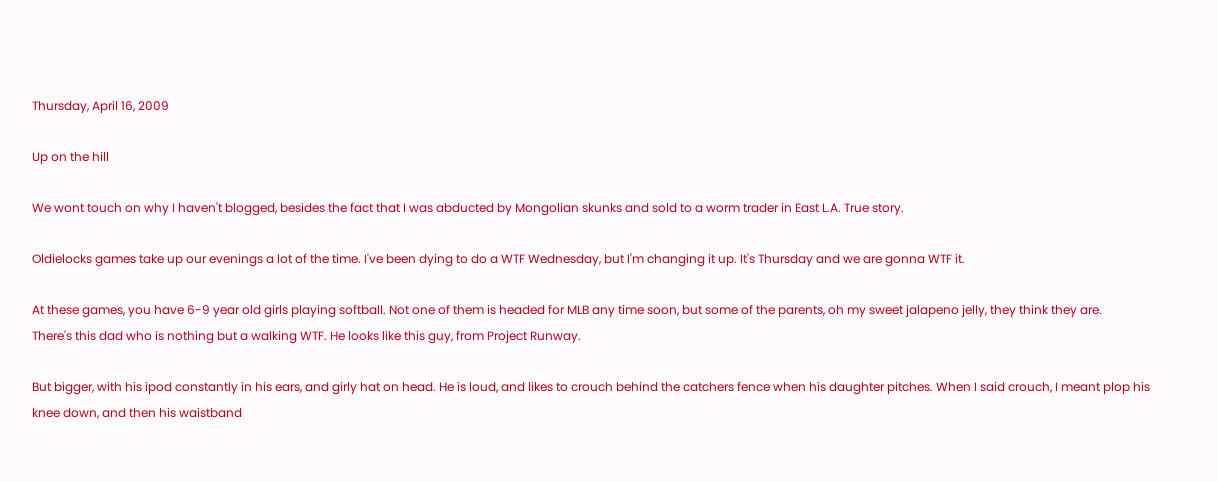Thursday, April 16, 2009

Up on the hill

We wont touch on why I haven't blogged, besides the fact that I was abducted by Mongolian skunks and sold to a worm trader in East L.A. True story.

Oldielocks games take up our evenings a lot of the time. I've been dying to do a WTF Wednesday, but I'm changing it up. It's Thursday and we are gonna WTF it.

At these games, you have 6-9 year old girls playing softball. Not one of them is headed for MLB any time soon, but some of the parents, oh my sweet jalapeno jelly, they think they are.
There's this dad who is nothing but a walking WTF. He looks like this guy, from Project Runway.

But bigger, with his ipod constantly in his ears, and girly hat on head. He is loud, and likes to crouch behind the catchers fence when his daughter pitches. When I said crouch, I meant plop his knee down, and then his waistband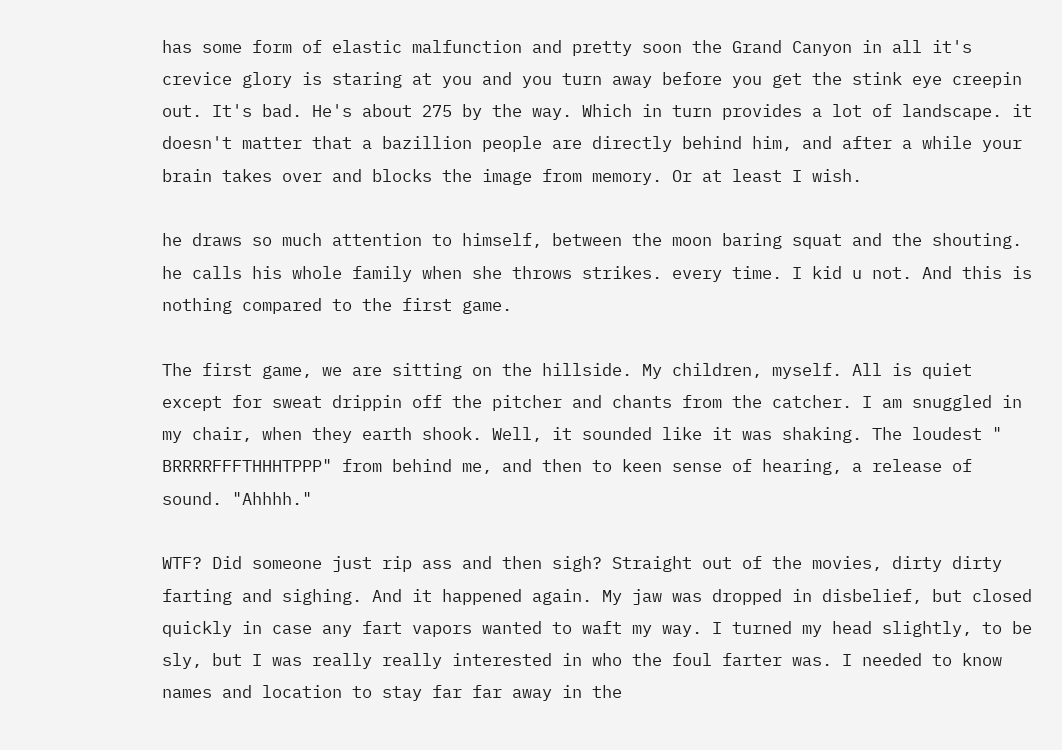has some form of elastic malfunction and pretty soon the Grand Canyon in all it's crevice glory is staring at you and you turn away before you get the stink eye creepin out. It's bad. He's about 275 by the way. Which in turn provides a lot of landscape. it doesn't matter that a bazillion people are directly behind him, and after a while your brain takes over and blocks the image from memory. Or at least I wish.

he draws so much attention to himself, between the moon baring squat and the shouting. he calls his whole family when she throws strikes. every time. I kid u not. And this is nothing compared to the first game.

The first game, we are sitting on the hillside. My children, myself. All is quiet except for sweat drippin off the pitcher and chants from the catcher. I am snuggled in my chair, when they earth shook. Well, it sounded like it was shaking. The loudest " BRRRRFFFTHHHTPPP" from behind me, and then to keen sense of hearing, a release of sound. "Ahhhh."

WTF? Did someone just rip ass and then sigh? Straight out of the movies, dirty dirty farting and sighing. And it happened again. My jaw was dropped in disbelief, but closed quickly in case any fart vapors wanted to waft my way. I turned my head slightly, to be sly, but I was really really interested in who the foul farter was. I needed to know names and location to stay far far away in the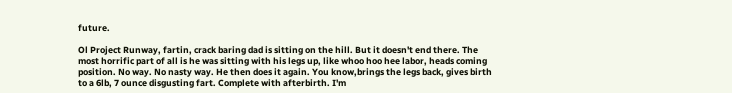future.

Ol Project Runway, fartin, crack baring dad is sitting on the hill. But it doesn't end there. The most horrific part of all is he was sitting with his legs up, like whoo hoo hee labor, heads coming position. No way. No nasty way. He then does it again. You know,brings the legs back, gives birth to a 6lb, 7 ounce disgusting fart. Complete with afterbirth. I'm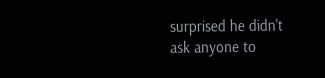surprised he didn't ask anyone to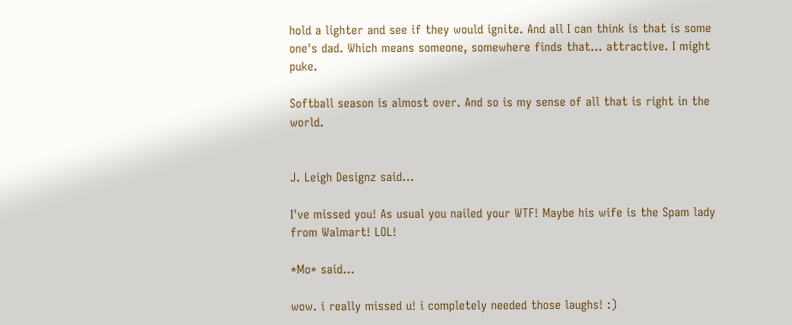hold a lighter and see if they would ignite. And all I can think is that is some one's dad. Which means someone, somewhere finds that... attractive. I might puke.

Softball season is almost over. And so is my sense of all that is right in the world.


J. Leigh Designz said...

I've missed you! As usual you nailed your WTF! Maybe his wife is the Spam lady from Walmart! LOL!

*Mo* said...

wow. i really missed u! i completely needed those laughs! :)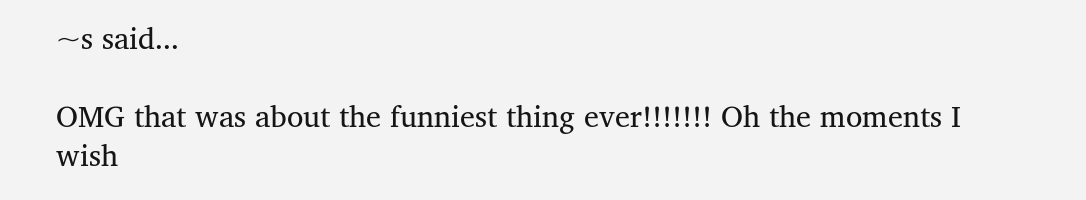~s said...

OMG that was about the funniest thing ever!!!!!!! Oh the moments I wish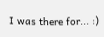I was there for... :)